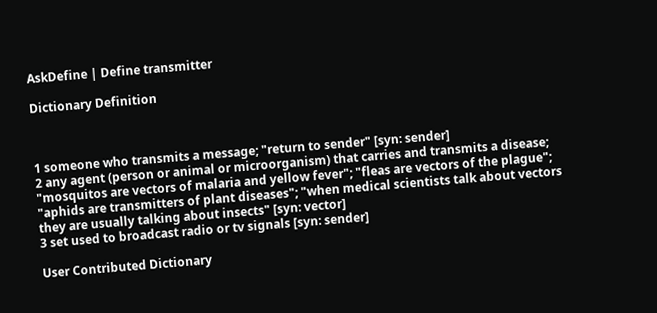AskDefine | Define transmitter

Dictionary Definition



1 someone who transmits a message; "return to sender" [syn: sender]
2 any agent (person or animal or microorganism) that carries and transmits a disease; "mosquitos are vectors of malaria and yellow fever"; "fleas are vectors of the plague"; "aphids are transmitters of plant diseases"; "when medical scientists talk about vectors they are usually talking about insects" [syn: vector]
3 set used to broadcast radio or tv signals [syn: sender]

User Contributed Dictionary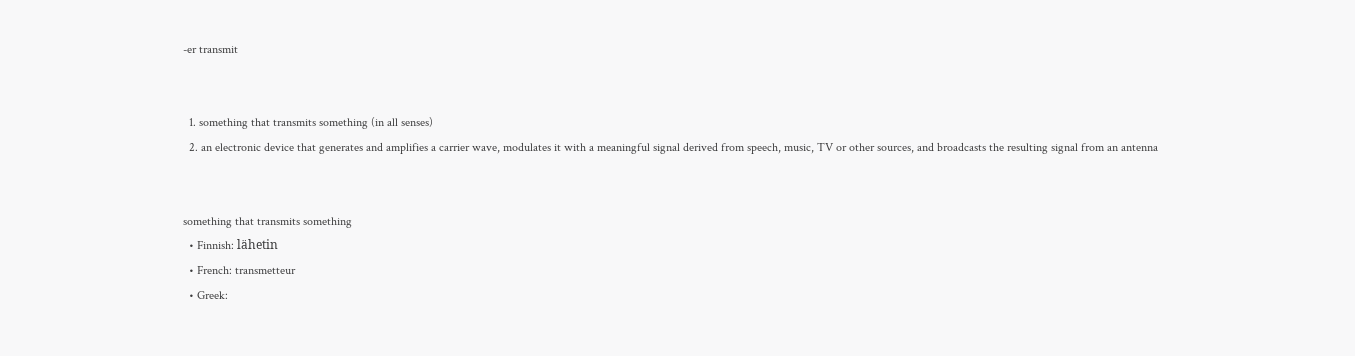-er transmit


  1. something that transmits something (in all senses)
  2. an electronic device that generates and amplifies a carrier wave, modulates it with a meaningful signal derived from speech, music, TV or other sources, and broadcasts the resulting signal from an antenna


something that transmits something
  • Finnish: lähetin
  • French: transmetteur
  • Greek: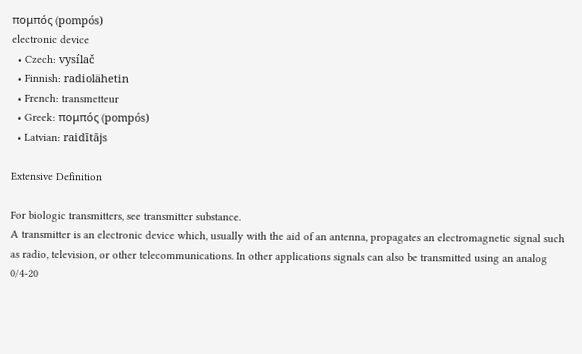πομπός (pompós)
electronic device
  • Czech: vysílač
  • Finnish: radiolähetin
  • French: transmetteur
  • Greek: πομπός (pompós)
  • Latvian: raidītājs

Extensive Definition

For biologic transmitters, see transmitter substance.
A transmitter is an electronic device which, usually with the aid of an antenna, propagates an electromagnetic signal such as radio, television, or other telecommunications. In other applications signals can also be transmitted using an analog 0/4-20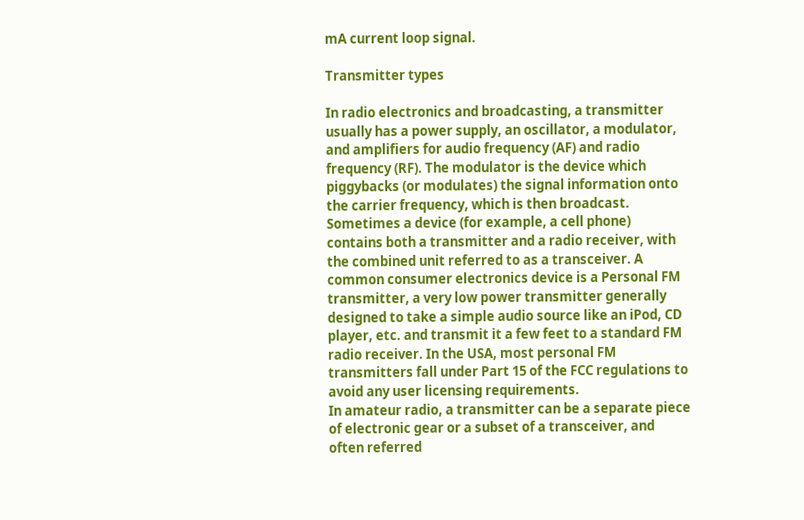mA current loop signal.

Transmitter types

In radio electronics and broadcasting, a transmitter usually has a power supply, an oscillator, a modulator, and amplifiers for audio frequency (AF) and radio frequency (RF). The modulator is the device which piggybacks (or modulates) the signal information onto the carrier frequency, which is then broadcast. Sometimes a device (for example, a cell phone) contains both a transmitter and a radio receiver, with the combined unit referred to as a transceiver. A common consumer electronics device is a Personal FM transmitter, a very low power transmitter generally designed to take a simple audio source like an iPod, CD player, etc. and transmit it a few feet to a standard FM radio receiver. In the USA, most personal FM transmitters fall under Part 15 of the FCC regulations to avoid any user licensing requirements.
In amateur radio, a transmitter can be a separate piece of electronic gear or a subset of a transceiver, and often referred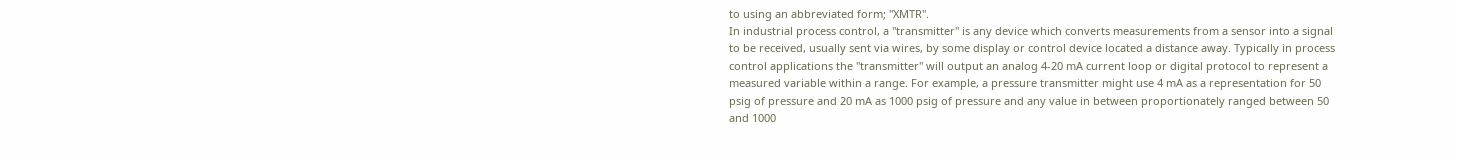to using an abbreviated form; "XMTR".
In industrial process control, a "transmitter" is any device which converts measurements from a sensor into a signal to be received, usually sent via wires, by some display or control device located a distance away. Typically in process control applications the "transmitter" will output an analog 4-20 mA current loop or digital protocol to represent a measured variable within a range. For example, a pressure transmitter might use 4 mA as a representation for 50 psig of pressure and 20 mA as 1000 psig of pressure and any value in between proportionately ranged between 50 and 1000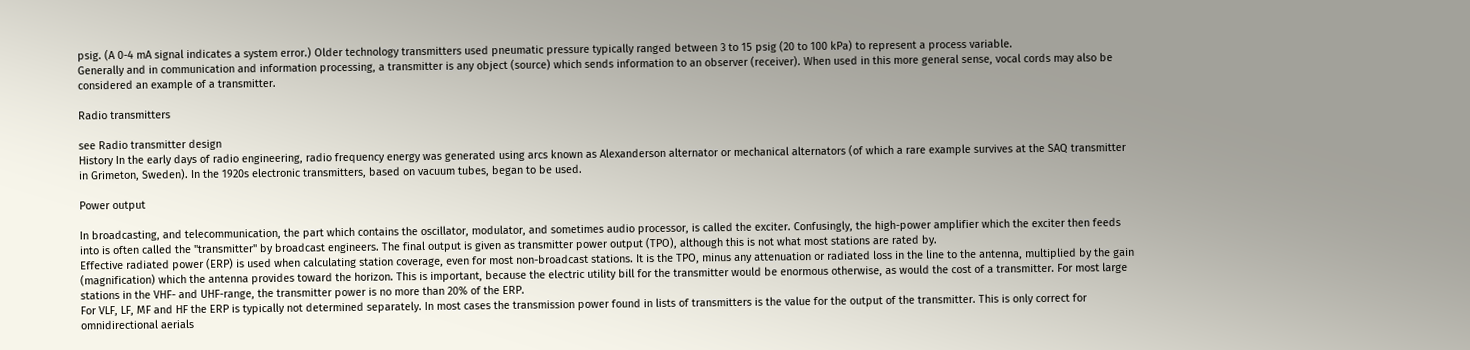psig. (A 0-4 mA signal indicates a system error.) Older technology transmitters used pneumatic pressure typically ranged between 3 to 15 psig (20 to 100 kPa) to represent a process variable.
Generally and in communication and information processing, a transmitter is any object (source) which sends information to an observer (receiver). When used in this more general sense, vocal cords may also be considered an example of a transmitter.

Radio transmitters

see Radio transmitter design
History In the early days of radio engineering, radio frequency energy was generated using arcs known as Alexanderson alternator or mechanical alternators (of which a rare example survives at the SAQ transmitter in Grimeton, Sweden). In the 1920s electronic transmitters, based on vacuum tubes, began to be used.

Power output

In broadcasting, and telecommunication, the part which contains the oscillator, modulator, and sometimes audio processor, is called the exciter. Confusingly, the high-power amplifier which the exciter then feeds into is often called the "transmitter" by broadcast engineers. The final output is given as transmitter power output (TPO), although this is not what most stations are rated by.
Effective radiated power (ERP) is used when calculating station coverage, even for most non-broadcast stations. It is the TPO, minus any attenuation or radiated loss in the line to the antenna, multiplied by the gain (magnification) which the antenna provides toward the horizon. This is important, because the electric utility bill for the transmitter would be enormous otherwise, as would the cost of a transmitter. For most large stations in the VHF- and UHF-range, the transmitter power is no more than 20% of the ERP.
For VLF, LF, MF and HF the ERP is typically not determined separately. In most cases the transmission power found in lists of transmitters is the value for the output of the transmitter. This is only correct for omnidirectional aerials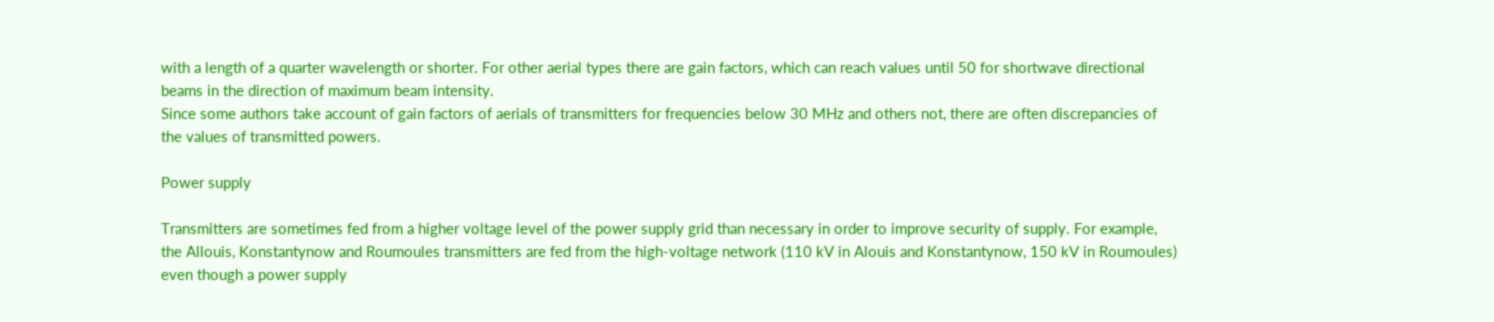with a length of a quarter wavelength or shorter. For other aerial types there are gain factors, which can reach values until 50 for shortwave directional beams in the direction of maximum beam intensity.
Since some authors take account of gain factors of aerials of transmitters for frequencies below 30 MHz and others not, there are often discrepancies of the values of transmitted powers.

Power supply

Transmitters are sometimes fed from a higher voltage level of the power supply grid than necessary in order to improve security of supply. For example, the Allouis, Konstantynow and Roumoules transmitters are fed from the high-voltage network (110 kV in Alouis and Konstantynow, 150 kV in Roumoules) even though a power supply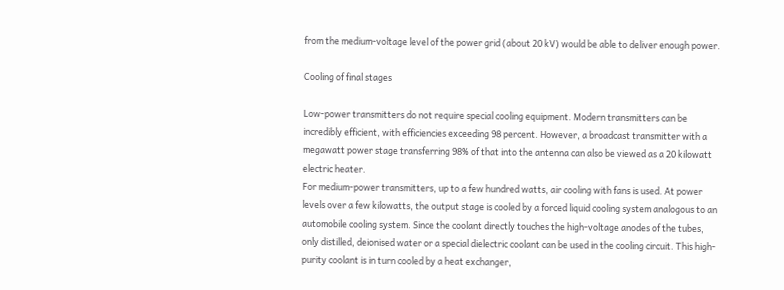from the medium-voltage level of the power grid (about 20 kV) would be able to deliver enough power.

Cooling of final stages

Low-power transmitters do not require special cooling equipment. Modern transmitters can be incredibly efficient, with efficiencies exceeding 98 percent. However, a broadcast transmitter with a megawatt power stage transferring 98% of that into the antenna can also be viewed as a 20 kilowatt electric heater.
For medium-power transmitters, up to a few hundred watts, air cooling with fans is used. At power levels over a few kilowatts, the output stage is cooled by a forced liquid cooling system analogous to an automobile cooling system. Since the coolant directly touches the high-voltage anodes of the tubes, only distilled, deionised water or a special dielectric coolant can be used in the cooling circuit. This high-purity coolant is in turn cooled by a heat exchanger,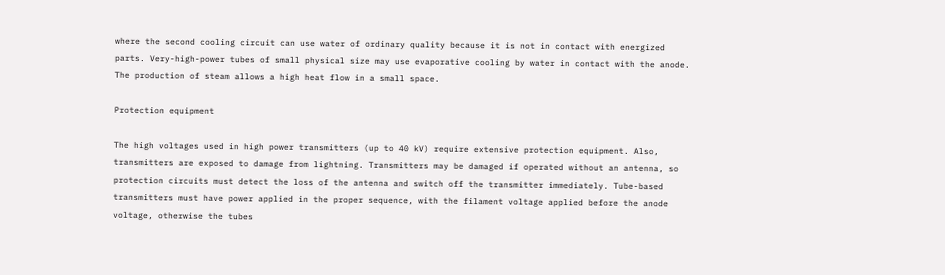where the second cooling circuit can use water of ordinary quality because it is not in contact with energized parts. Very-high-power tubes of small physical size may use evaporative cooling by water in contact with the anode. The production of steam allows a high heat flow in a small space.

Protection equipment

The high voltages used in high power transmitters (up to 40 kV) require extensive protection equipment. Also, transmitters are exposed to damage from lightning. Transmitters may be damaged if operated without an antenna, so protection circuits must detect the loss of the antenna and switch off the transmitter immediately. Tube-based transmitters must have power applied in the proper sequence, with the filament voltage applied before the anode voltage, otherwise the tubes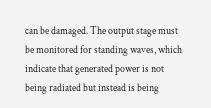can be damaged. The output stage must be monitored for standing waves, which indicate that generated power is not being radiated but instead is being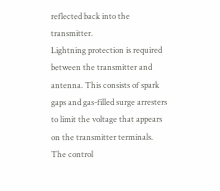reflected back into the transmitter.
Lightning protection is required between the transmitter and antenna. This consists of spark gaps and gas-filled surge arresters to limit the voltage that appears on the transmitter terminals. The control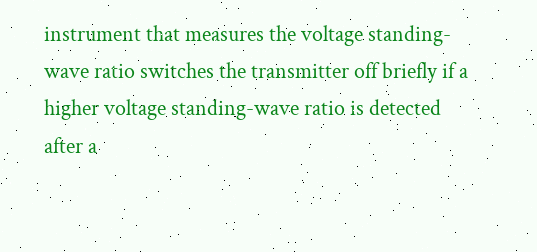instrument that measures the voltage standing-wave ratio switches the transmitter off briefly if a higher voltage standing-wave ratio is detected after a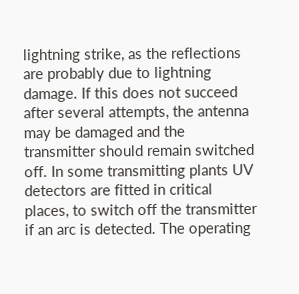lightning strike, as the reflections are probably due to lightning damage. If this does not succeed after several attempts, the antenna may be damaged and the transmitter should remain switched off. In some transmitting plants UV detectors are fitted in critical places, to switch off the transmitter if an arc is detected. The operating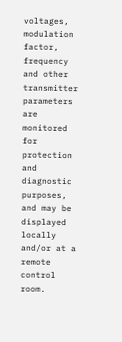voltages, modulation factor, frequency and other transmitter parameters are monitored for protection and diagnostic purposes, and may be displayed locally and/or at a remote control room.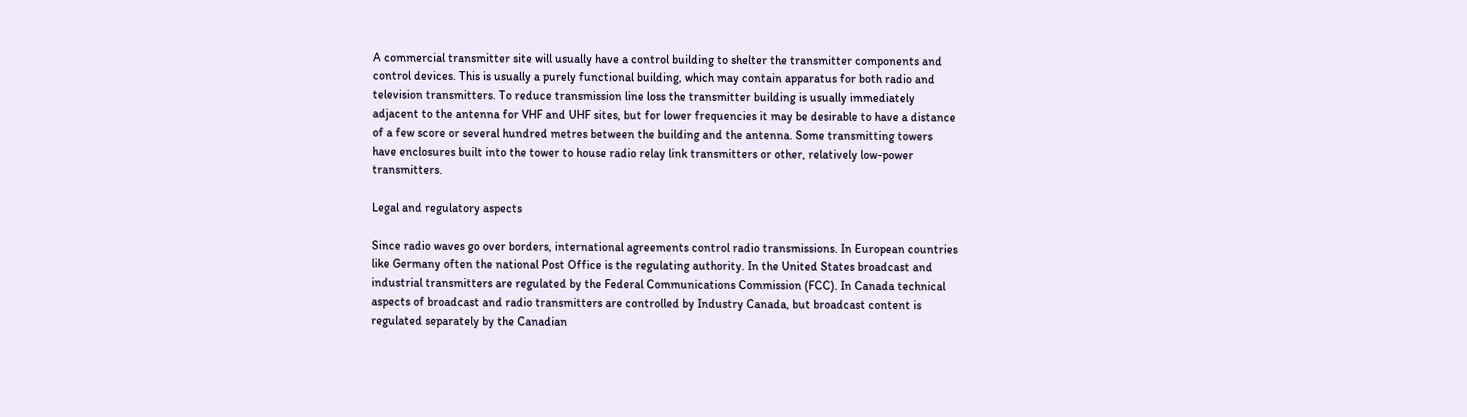A commercial transmitter site will usually have a control building to shelter the transmitter components and control devices. This is usually a purely functional building, which may contain apparatus for both radio and television transmitters. To reduce transmission line loss the transmitter building is usually immediately adjacent to the antenna for VHF and UHF sites, but for lower frequencies it may be desirable to have a distance of a few score or several hundred metres between the building and the antenna. Some transmitting towers have enclosures built into the tower to house radio relay link transmitters or other, relatively low-power transmitters.

Legal and regulatory aspects

Since radio waves go over borders, international agreements control radio transmissions. In European countries like Germany often the national Post Office is the regulating authority. In the United States broadcast and industrial transmitters are regulated by the Federal Communications Commission (FCC). In Canada technical aspects of broadcast and radio transmitters are controlled by Industry Canada, but broadcast content is regulated separately by the Canadian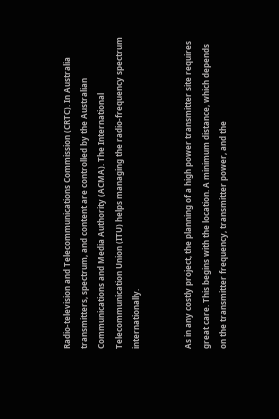Radio-television and Telecommunications Commission (CRTC). In Australia transmitters, spectrum, and content are controlled by the Australian Communications and Media Authority (ACMA). The International Telecommunication Union (ITU) helps managing the radio-frequency spectrum internationally.


As in any costly project, the planning of a high power transmitter site requires great care. This begins with the location. A minimum distance, which depends on the transmitter frequency, transmitter power, and the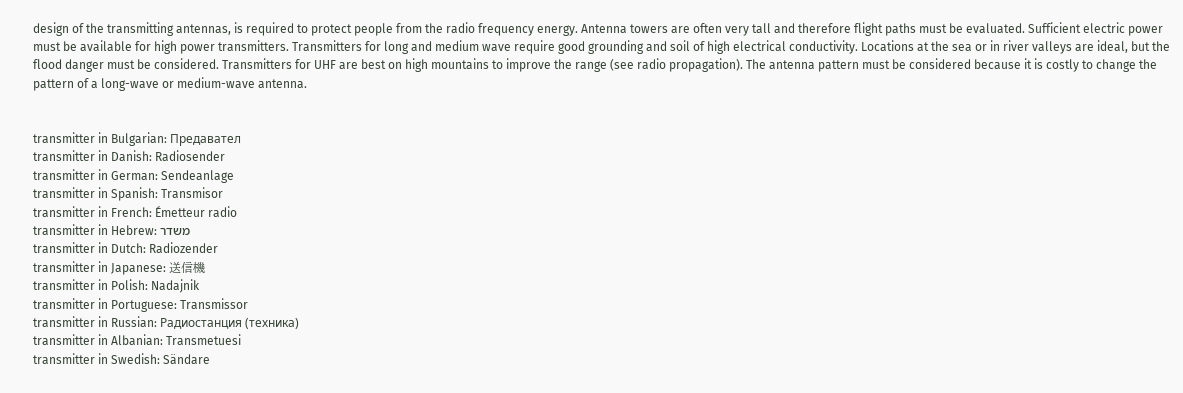design of the transmitting antennas, is required to protect people from the radio frequency energy. Antenna towers are often very tall and therefore flight paths must be evaluated. Sufficient electric power must be available for high power transmitters. Transmitters for long and medium wave require good grounding and soil of high electrical conductivity. Locations at the sea or in river valleys are ideal, but the flood danger must be considered. Transmitters for UHF are best on high mountains to improve the range (see radio propagation). The antenna pattern must be considered because it is costly to change the pattern of a long-wave or medium-wave antenna.


transmitter in Bulgarian: Предавател
transmitter in Danish: Radiosender
transmitter in German: Sendeanlage
transmitter in Spanish: Transmisor
transmitter in French: Émetteur radio
transmitter in Hebrew: משדר
transmitter in Dutch: Radiozender
transmitter in Japanese: 送信機
transmitter in Polish: Nadajnik
transmitter in Portuguese: Transmissor
transmitter in Russian: Радиостанция (техника)
transmitter in Albanian: Transmetuesi
transmitter in Swedish: Sändare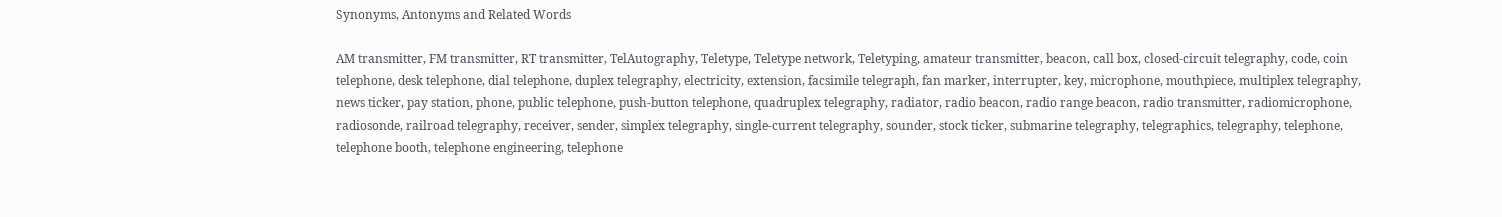Synonyms, Antonyms and Related Words

AM transmitter, FM transmitter, RT transmitter, TelAutography, Teletype, Teletype network, Teletyping, amateur transmitter, beacon, call box, closed-circuit telegraphy, code, coin telephone, desk telephone, dial telephone, duplex telegraphy, electricity, extension, facsimile telegraph, fan marker, interrupter, key, microphone, mouthpiece, multiplex telegraphy, news ticker, pay station, phone, public telephone, push-button telephone, quadruplex telegraphy, radiator, radio beacon, radio range beacon, radio transmitter, radiomicrophone, radiosonde, railroad telegraphy, receiver, sender, simplex telegraphy, single-current telegraphy, sounder, stock ticker, submarine telegraphy, telegraphics, telegraphy, telephone, telephone booth, telephone engineering, telephone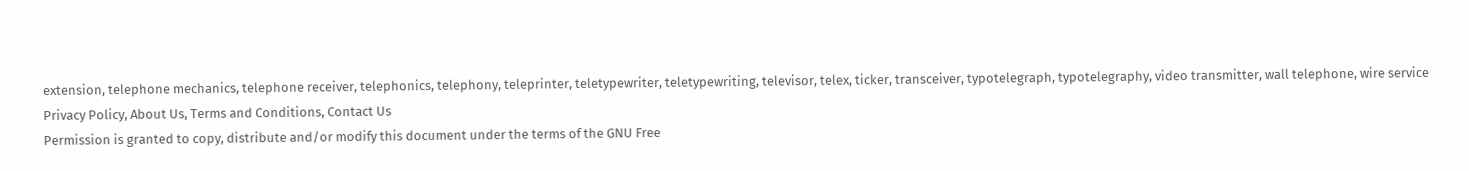extension, telephone mechanics, telephone receiver, telephonics, telephony, teleprinter, teletypewriter, teletypewriting, televisor, telex, ticker, transceiver, typotelegraph, typotelegraphy, video transmitter, wall telephone, wire service
Privacy Policy, About Us, Terms and Conditions, Contact Us
Permission is granted to copy, distribute and/or modify this document under the terms of the GNU Free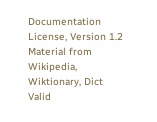Documentation License, Version 1.2
Material from Wikipedia, Wiktionary, Dict
Valid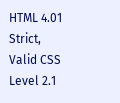HTML 4.01 Strict, Valid CSS Level 2.1